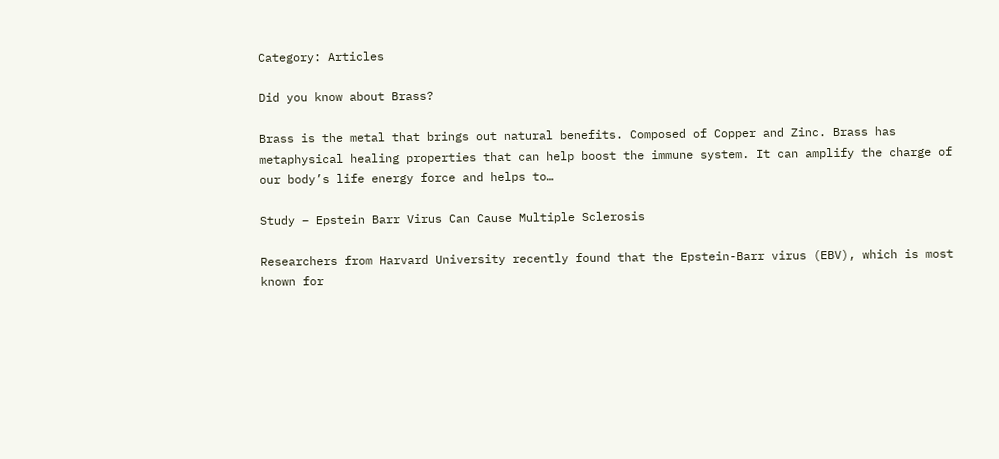Category: Articles

Did you know about Brass?

Brass is the metal that brings out natural benefits. Composed of Copper and Zinc. Brass has metaphysical healing properties that can help boost the immune system. It can amplify the charge of our body’s life energy force and helps to…

Study – Epstein Barr Virus Can Cause Multiple Sclerosis

Researchers from Harvard University recently found that the Epstein-Barr virus (EBV), which is most known for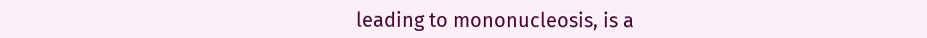leading to mononucleosis, is a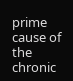prime cause of the chronic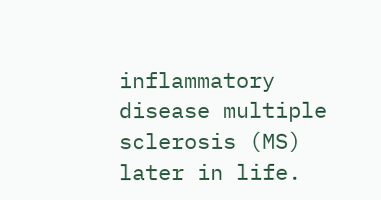inflammatory disease multiple sclerosis (MS) later in life.